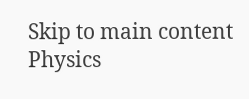Skip to main content
Physics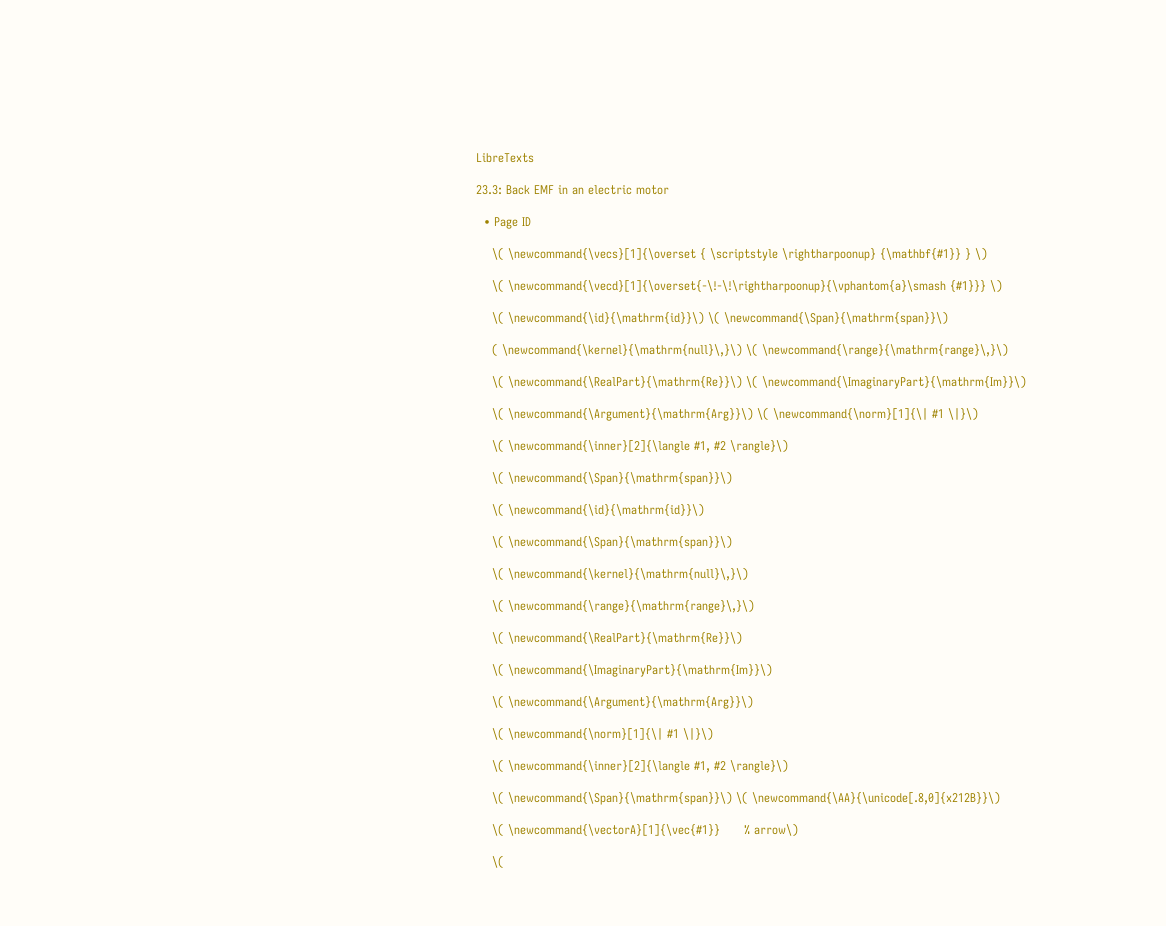LibreTexts

23.3: Back EMF in an electric motor

  • Page ID

    \( \newcommand{\vecs}[1]{\overset { \scriptstyle \rightharpoonup} {\mathbf{#1}} } \)

    \( \newcommand{\vecd}[1]{\overset{-\!-\!\rightharpoonup}{\vphantom{a}\smash {#1}}} \)

    \( \newcommand{\id}{\mathrm{id}}\) \( \newcommand{\Span}{\mathrm{span}}\)

    ( \newcommand{\kernel}{\mathrm{null}\,}\) \( \newcommand{\range}{\mathrm{range}\,}\)

    \( \newcommand{\RealPart}{\mathrm{Re}}\) \( \newcommand{\ImaginaryPart}{\mathrm{Im}}\)

    \( \newcommand{\Argument}{\mathrm{Arg}}\) \( \newcommand{\norm}[1]{\| #1 \|}\)

    \( \newcommand{\inner}[2]{\langle #1, #2 \rangle}\)

    \( \newcommand{\Span}{\mathrm{span}}\)

    \( \newcommand{\id}{\mathrm{id}}\)

    \( \newcommand{\Span}{\mathrm{span}}\)

    \( \newcommand{\kernel}{\mathrm{null}\,}\)

    \( \newcommand{\range}{\mathrm{range}\,}\)

    \( \newcommand{\RealPart}{\mathrm{Re}}\)

    \( \newcommand{\ImaginaryPart}{\mathrm{Im}}\)

    \( \newcommand{\Argument}{\mathrm{Arg}}\)

    \( \newcommand{\norm}[1]{\| #1 \|}\)

    \( \newcommand{\inner}[2]{\langle #1, #2 \rangle}\)

    \( \newcommand{\Span}{\mathrm{span}}\) \( \newcommand{\AA}{\unicode[.8,0]{x212B}}\)

    \( \newcommand{\vectorA}[1]{\vec{#1}}      % arrow\)

    \(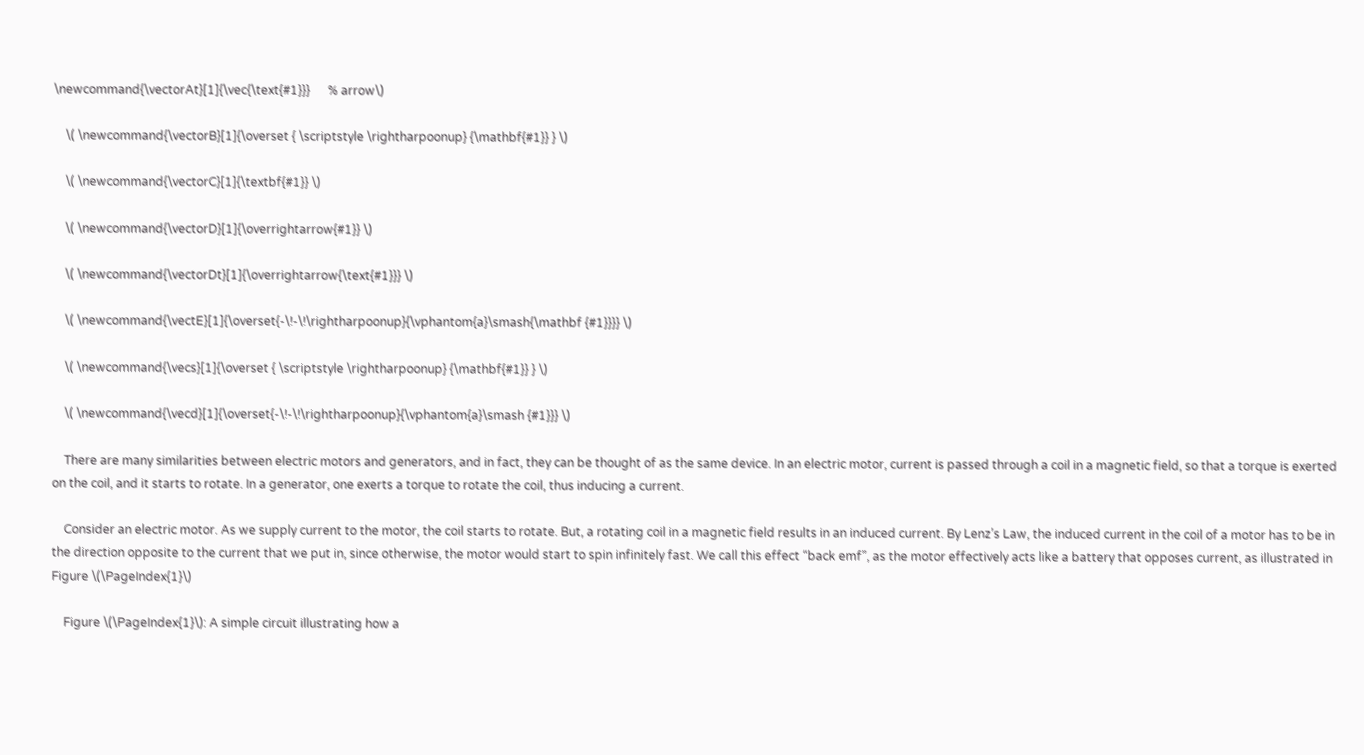\newcommand{\vectorAt}[1]{\vec{\text{#1}}}      % arrow\)

    \( \newcommand{\vectorB}[1]{\overset { \scriptstyle \rightharpoonup} {\mathbf{#1}} } \)

    \( \newcommand{\vectorC}[1]{\textbf{#1}} \)

    \( \newcommand{\vectorD}[1]{\overrightarrow{#1}} \)

    \( \newcommand{\vectorDt}[1]{\overrightarrow{\text{#1}}} \)

    \( \newcommand{\vectE}[1]{\overset{-\!-\!\rightharpoonup}{\vphantom{a}\smash{\mathbf {#1}}}} \)

    \( \newcommand{\vecs}[1]{\overset { \scriptstyle \rightharpoonup} {\mathbf{#1}} } \)

    \( \newcommand{\vecd}[1]{\overset{-\!-\!\rightharpoonup}{\vphantom{a}\smash {#1}}} \)

    There are many similarities between electric motors and generators, and in fact, they can be thought of as the same device. In an electric motor, current is passed through a coil in a magnetic field, so that a torque is exerted on the coil, and it starts to rotate. In a generator, one exerts a torque to rotate the coil, thus inducing a current.

    Consider an electric motor. As we supply current to the motor, the coil starts to rotate. But, a rotating coil in a magnetic field results in an induced current. By Lenz’s Law, the induced current in the coil of a motor has to be in the direction opposite to the current that we put in, since otherwise, the motor would start to spin infinitely fast. We call this effect “back emf”, as the motor effectively acts like a battery that opposes current, as illustrated in Figure \(\PageIndex{1}\)

    Figure \(\PageIndex{1}\): A simple circuit illustrating how a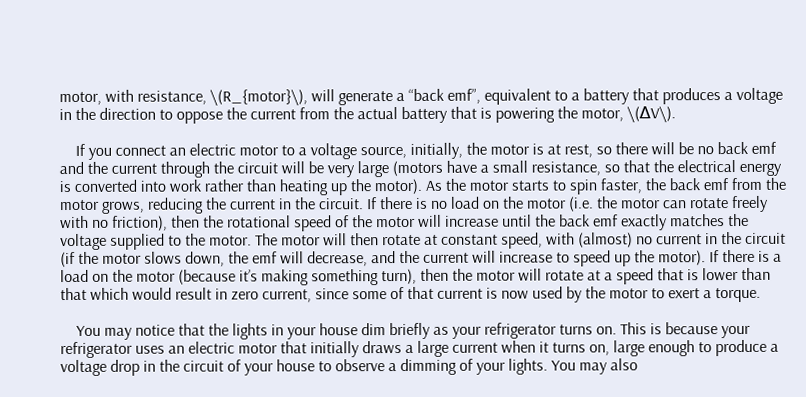motor, with resistance, \(R_{motor}\), will generate a “back emf”, equivalent to a battery that produces a voltage in the direction to oppose the current from the actual battery that is powering the motor, \(∆V\).

    If you connect an electric motor to a voltage source, initially, the motor is at rest, so there will be no back emf and the current through the circuit will be very large (motors have a small resistance, so that the electrical energy is converted into work rather than heating up the motor). As the motor starts to spin faster, the back emf from the motor grows, reducing the current in the circuit. If there is no load on the motor (i.e. the motor can rotate freely with no friction), then the rotational speed of the motor will increase until the back emf exactly matches the voltage supplied to the motor. The motor will then rotate at constant speed, with (almost) no current in the circuit (if the motor slows down, the emf will decrease, and the current will increase to speed up the motor). If there is a load on the motor (because it’s making something turn), then the motor will rotate at a speed that is lower than that which would result in zero current, since some of that current is now used by the motor to exert a torque.

    You may notice that the lights in your house dim briefly as your refrigerator turns on. This is because your refrigerator uses an electric motor that initially draws a large current when it turns on, large enough to produce a voltage drop in the circuit of your house to observe a dimming of your lights. You may also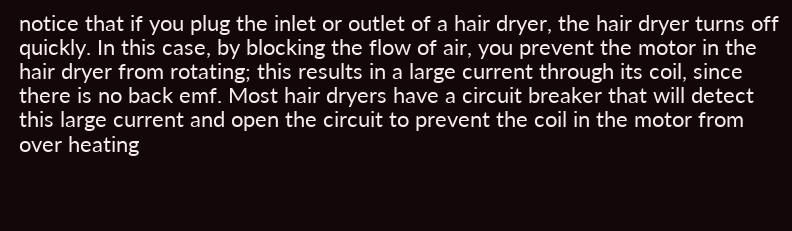notice that if you plug the inlet or outlet of a hair dryer, the hair dryer turns off quickly. In this case, by blocking the flow of air, you prevent the motor in the hair dryer from rotating; this results in a large current through its coil, since there is no back emf. Most hair dryers have a circuit breaker that will detect this large current and open the circuit to prevent the coil in the motor from over heating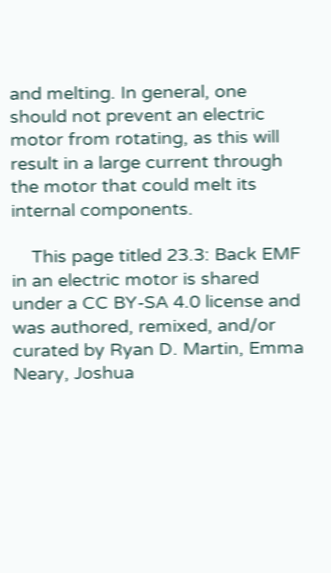and melting. In general, one should not prevent an electric motor from rotating, as this will result in a large current through the motor that could melt its internal components.

    This page titled 23.3: Back EMF in an electric motor is shared under a CC BY-SA 4.0 license and was authored, remixed, and/or curated by Ryan D. Martin, Emma Neary, Joshua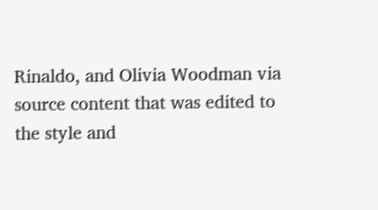Rinaldo, and Olivia Woodman via source content that was edited to the style and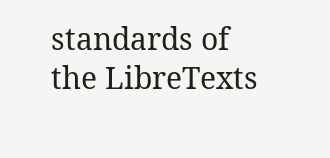standards of the LibreTexts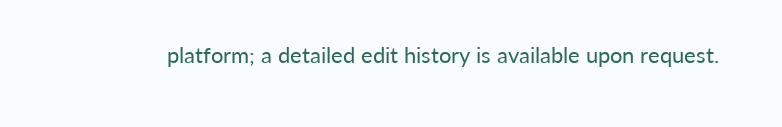platform; a detailed edit history is available upon request.